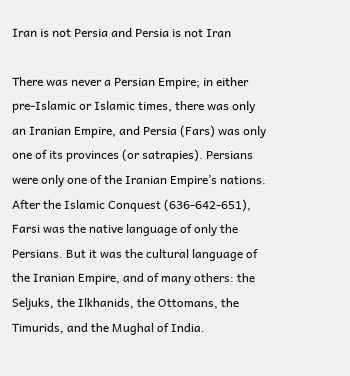Iran is not Persia and Persia is not Iran

There was never a Persian Empire; in either pre-Islamic or Islamic times, there was only an Iranian Empire, and Persia (Fars) was only one of its provinces (or satrapies). Persians were only one of the Iranian Empire’s nations. After the Islamic Conquest (636-642-651), Farsi was the native language of only the Persians. But it was the cultural language of the Iranian Empire, and of many others: the Seljuks, the Ilkhanids, the Ottomans, the Timurids, and the Mughal of India.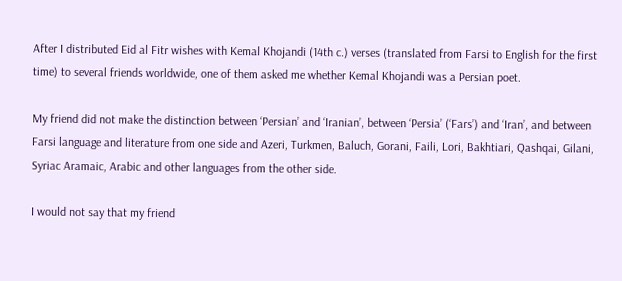After I distributed Eid al Fitr wishes with Kemal Khojandi (14th c.) verses (translated from Farsi to English for the first time) to several friends worldwide, one of them asked me whether Kemal Khojandi was a Persian poet.

My friend did not make the distinction between ‘Persian’ and ‘Iranian’, between ‘Persia’ (‘Fars’) and ‘Iran’, and between Farsi language and literature from one side and Azeri, Turkmen, Baluch, Gorani, Faili, Lori, Bakhtiari, Qashqai, Gilani, Syriac Aramaic, Arabic and other languages from the other side.

I would not say that my friend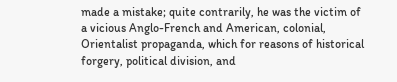made a mistake; quite contrarily, he was the victim of a vicious Anglo-French and American, colonial, Orientalist propaganda, which for reasons of historical forgery, political division, and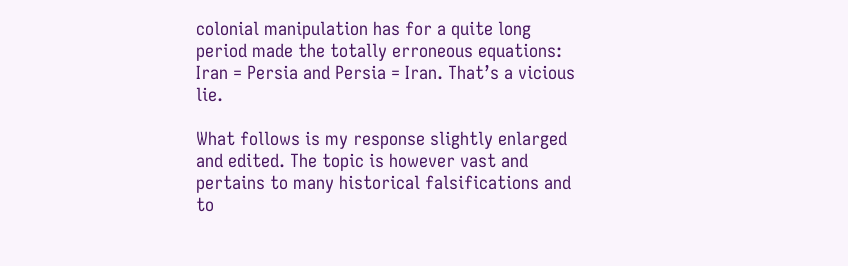colonial manipulation has for a quite long period made the totally erroneous equations: Iran = Persia and Persia = Iran. That’s a vicious lie.

What follows is my response slightly enlarged and edited. The topic is however vast and pertains to many historical falsifications and to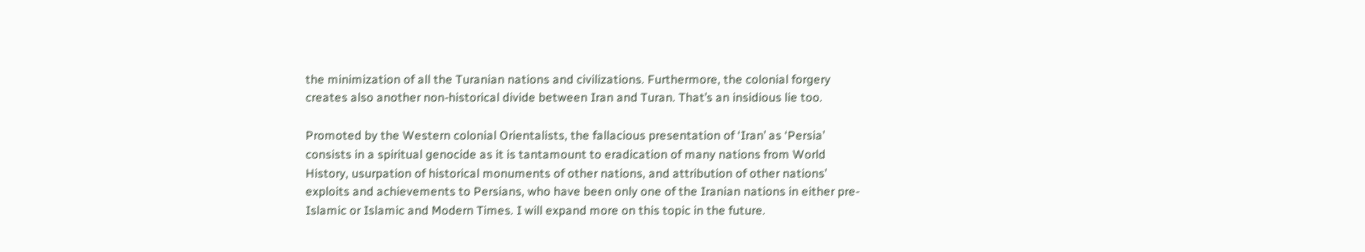the minimization of all the Turanian nations and civilizations. Furthermore, the colonial forgery creates also another non-historical divide between Iran and Turan. That’s an insidious lie too.

Promoted by the Western colonial Orientalists, the fallacious presentation of ‘Iran’ as ‘Persia’ consists in a spiritual genocide as it is tantamount to eradication of many nations from World History, usurpation of historical monuments of other nations, and attribution of other nations’ exploits and achievements to Persians, who have been only one of the Iranian nations in either pre-Islamic or Islamic and Modern Times. I will expand more on this topic in the future.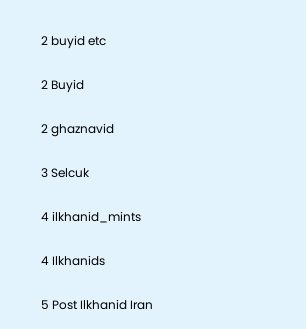2 buyid etc

2 Buyid

2 ghaznavid

3 Selcuk

4 ilkhanid_mints

4 Ilkhanids

5 Post Ilkhanid Iran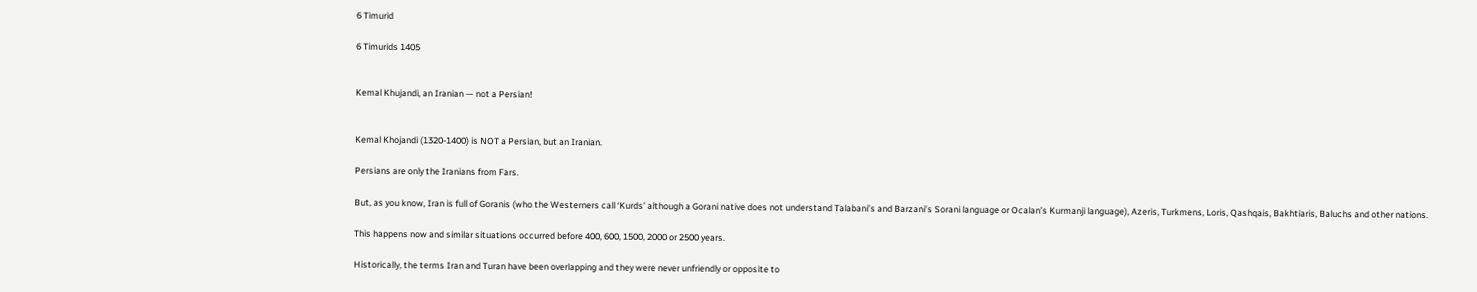6 Timurid

6 Timurids 1405


Kemal Khujandi, an Iranian — not a Persian!


Kemal Khojandi (1320-1400) is NOT a Persian, but an Iranian.

Persians are only the Iranians from Fars.

But, as you know, Iran is full of Goranis (who the Westerners call ‘Kurds’ although a Gorani native does not understand Talabani’s and Barzani’s Sorani language or Ocalan’s Kurmanji language), Azeris, Turkmens, Loris, Qashqais, Bakhtiaris, Baluchs and other nations.

This happens now and similar situations occurred before 400, 600, 1500, 2000 or 2500 years.

Historically, the terms Iran and Turan have been overlapping and they were never unfriendly or opposite to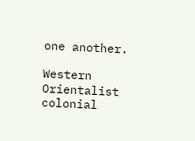one another.

Western Orientalist colonial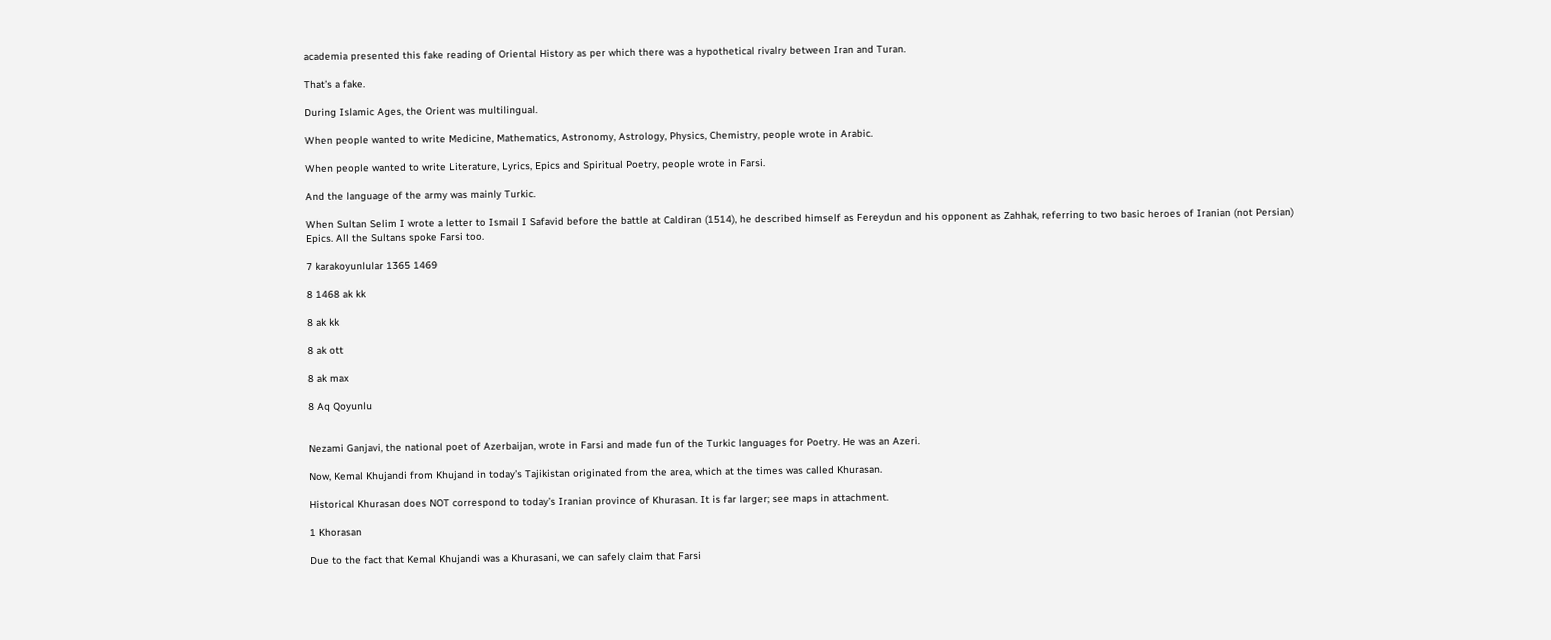academia presented this fake reading of Oriental History as per which there was a hypothetical rivalry between Iran and Turan.

That’s a fake.

During Islamic Ages, the Orient was multilingual.

When people wanted to write Medicine, Mathematics, Astronomy, Astrology, Physics, Chemistry, people wrote in Arabic.

When people wanted to write Literature, Lyrics, Epics and Spiritual Poetry, people wrote in Farsi.

And the language of the army was mainly Turkic.

When Sultan Selim I wrote a letter to Ismail I Safavid before the battle at Caldiran (1514), he described himself as Fereydun and his opponent as Zahhak, referring to two basic heroes of Iranian (not Persian) Epics. All the Sultans spoke Farsi too.

7 karakoyunlular 1365 1469

8 1468 ak kk

8 ak kk

8 ak ott

8 ak max

8 Aq Qoyunlu


Nezami Ganjavi, the national poet of Azerbaijan, wrote in Farsi and made fun of the Turkic languages for Poetry. He was an Azeri.

Now, Kemal Khujandi from Khujand in today’s Tajikistan originated from the area, which at the times was called Khurasan.

Historical Khurasan does NOT correspond to today’s Iranian province of Khurasan. It is far larger; see maps in attachment.

1 Khorasan

Due to the fact that Kemal Khujandi was a Khurasani, we can safely claim that Farsi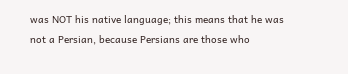was NOT his native language; this means that he was not a Persian, because Persians are those who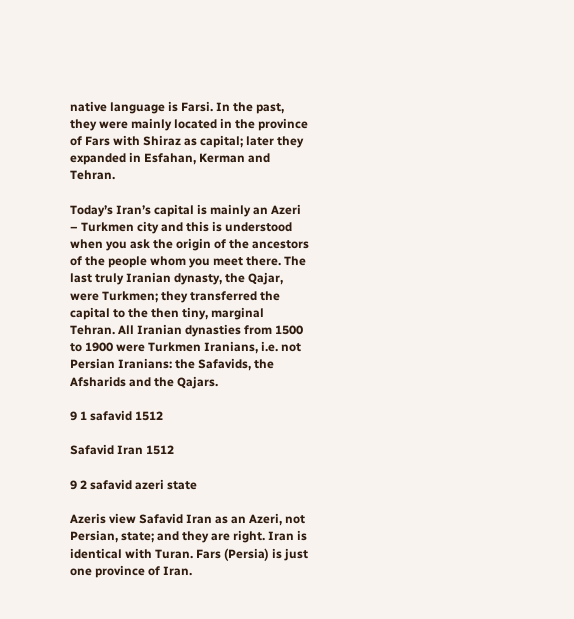native language is Farsi. In the past, they were mainly located in the province of Fars with Shiraz as capital; later they expanded in Esfahan, Kerman and Tehran.

Today’s Iran’s capital is mainly an Azeri – Turkmen city and this is understood when you ask the origin of the ancestors of the people whom you meet there. The last truly Iranian dynasty, the Qajar, were Turkmen; they transferred the capital to the then tiny, marginal Tehran. All Iranian dynasties from 1500 to 1900 were Turkmen Iranians, i.e. not Persian Iranians: the Safavids, the Afsharids and the Qajars.

9 1 safavid 1512

Safavid Iran 1512

9 2 safavid azeri state

Azeris view Safavid Iran as an Azeri, not Persian, state; and they are right. Iran is identical with Turan. Fars (Persia) is just one province of Iran.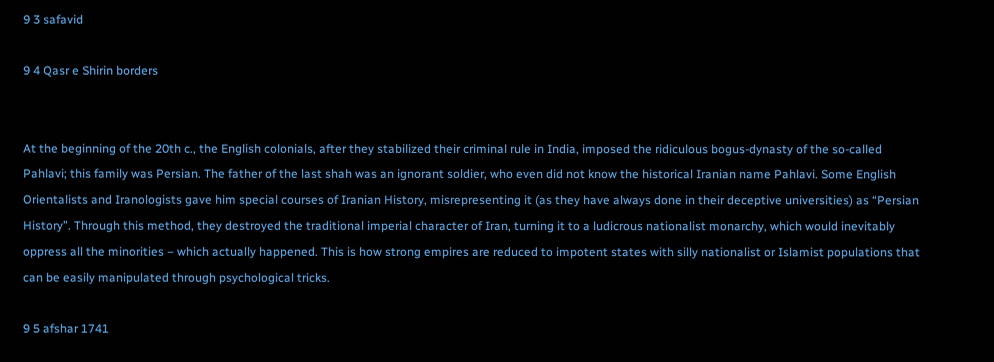9 3 safavid

9 4 Qasr e Shirin borders


At the beginning of the 20th c., the English colonials, after they stabilized their criminal rule in India, imposed the ridiculous bogus-dynasty of the so-called Pahlavi; this family was Persian. The father of the last shah was an ignorant soldier, who even did not know the historical Iranian name Pahlavi. Some English Orientalists and Iranologists gave him special courses of Iranian History, misrepresenting it (as they have always done in their deceptive universities) as “Persian History”. Through this method, they destroyed the traditional imperial character of Iran, turning it to a ludicrous nationalist monarchy, which would inevitably oppress all the minorities – which actually happened. This is how strong empires are reduced to impotent states with silly nationalist or Islamist populations that can be easily manipulated through psychological tricks.

9 5 afshar 1741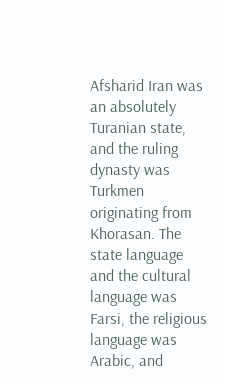Afsharid Iran was an absolutely Turanian state, and the ruling dynasty was Turkmen originating from Khorasan. The state language and the cultural language was Farsi, the religious language was Arabic, and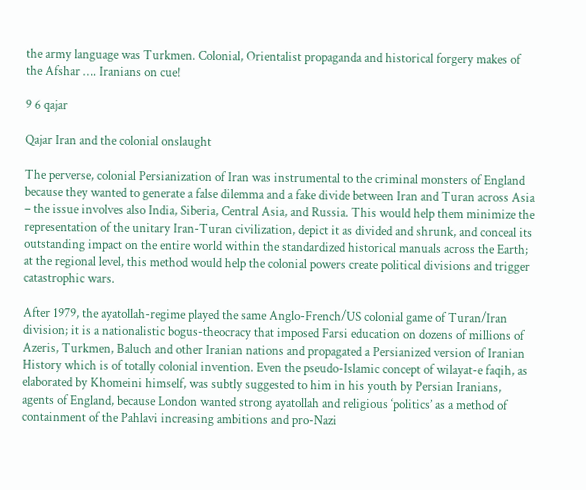the army language was Turkmen. Colonial, Orientalist propaganda and historical forgery makes of the Afshar …. Iranians on cue!

9 6 qajar

Qajar Iran and the colonial onslaught

The perverse, colonial Persianization of Iran was instrumental to the criminal monsters of England because they wanted to generate a false dilemma and a fake divide between Iran and Turan across Asia – the issue involves also India, Siberia, Central Asia, and Russia. This would help them minimize the representation of the unitary Iran-Turan civilization, depict it as divided and shrunk, and conceal its outstanding impact on the entire world within the standardized historical manuals across the Earth; at the regional level, this method would help the colonial powers create political divisions and trigger catastrophic wars.

After 1979, the ayatollah-regime played the same Anglo-French/US colonial game of Turan/Iran division; it is a nationalistic bogus-theocracy that imposed Farsi education on dozens of millions of Azeris, Turkmen, Baluch and other Iranian nations and propagated a Persianized version of Iranian History which is of totally colonial invention. Even the pseudo-Islamic concept of wilayat-e faqih, as elaborated by Khomeini himself, was subtly suggested to him in his youth by Persian Iranians, agents of England, because London wanted strong ayatollah and religious ‘politics’ as a method of containment of the Pahlavi increasing ambitions and pro-Nazi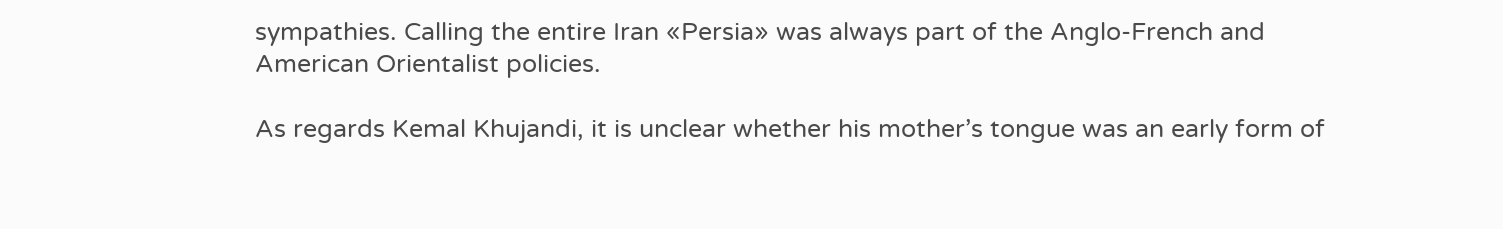sympathies. Calling the entire Iran «Persia» was always part of the Anglo-French and American Orientalist policies.

As regards Kemal Khujandi, it is unclear whether his mother’s tongue was an early form of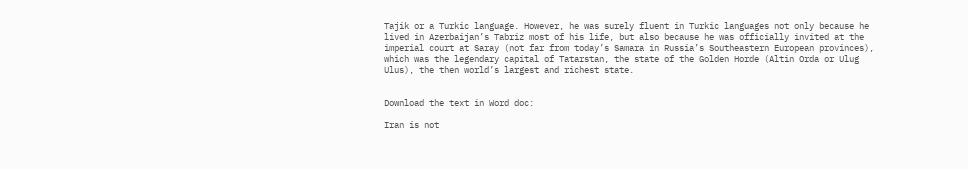Tajik or a Turkic language. However, he was surely fluent in Turkic languages not only because he lived in Azerbaijan’s Tabriz most of his life, but also because he was officially invited at the imperial court at Saray (not far from today’s Samara in Russia’s Southeastern European provinces), which was the legendary capital of Tatarstan, the state of the Golden Horde (Altin Orda or Ulug Ulus), the then world’s largest and richest state.


Download the text in Word doc:

Iran is not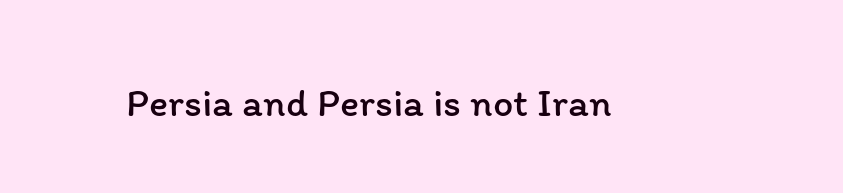Persia and Persia is not Iran